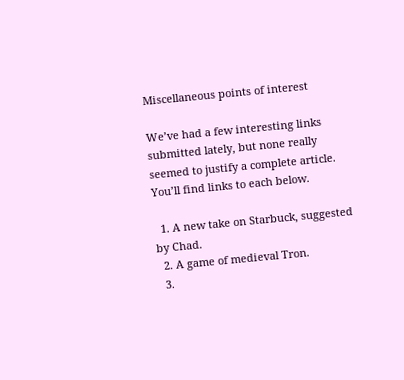Miscellaneous points of interest

We’ve had a few interesting links submitted lately, but none really seemed to justify a complete article. You’ll find links to each below.

  1. A new take on Starbuck, suggested by Chad.
  2. A game of medieval Tron.
  3.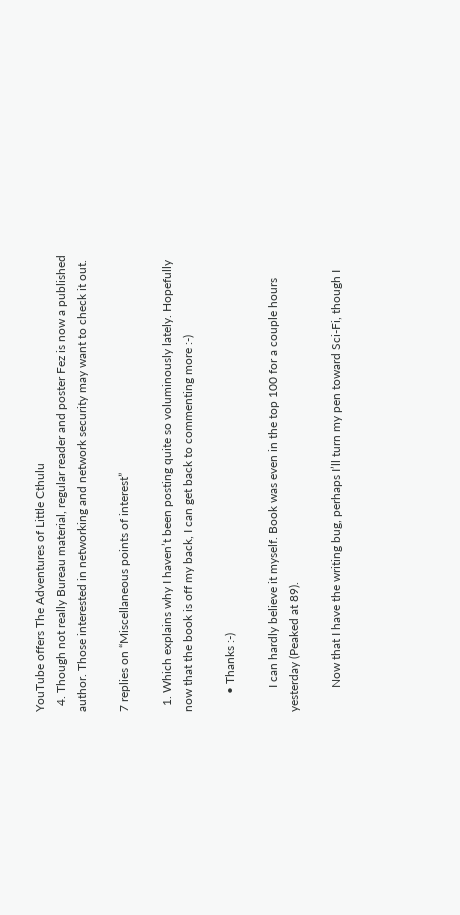YouTube offers The Adventures of Little Cthulu
  4. Though not really Bureau material, regular reader and poster Fez is now a published author. Those interested in networking and network security may want to check it out.

7 replies on “Miscellaneous points of interest”

  1. Which explains why I haven’t been posting quite so voluminously lately. Hopefully now that the book is off my back, I can get back to commenting more :-)

      • Thanks :-)

        I can hardly believe it myself. Book was even in the top 100 for a couple hours yesterday (Peaked at 89).

        Now that I have the writing bug, perhaps I’ll turn my pen toward Sci-Fi, though I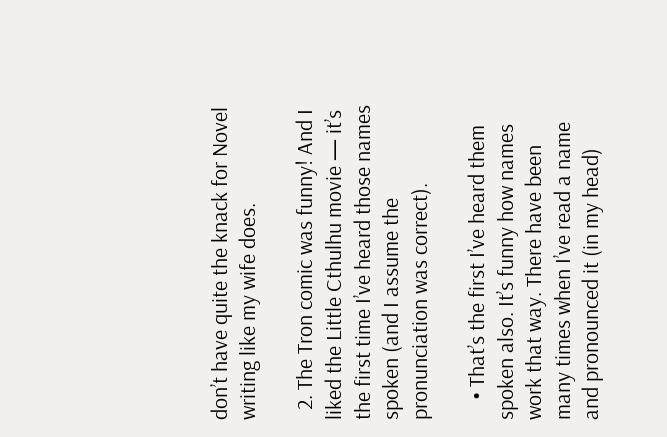don’t have quite the knack for Novel writing like my wife does.

  2. The Tron comic was funny! And I liked the Little Cthulhu movie — it’s the first time I’ve heard those names spoken (and I assume the pronunciation was correct).

    • That’s the first I’ve heard them spoken also. It’s funny how names work that way. There have been many times when I’ve read a name and pronounced it (in my head)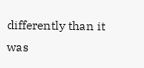differently than it was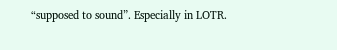“supposed to sound”. Especially in LOTR.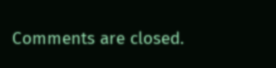Comments are closed.